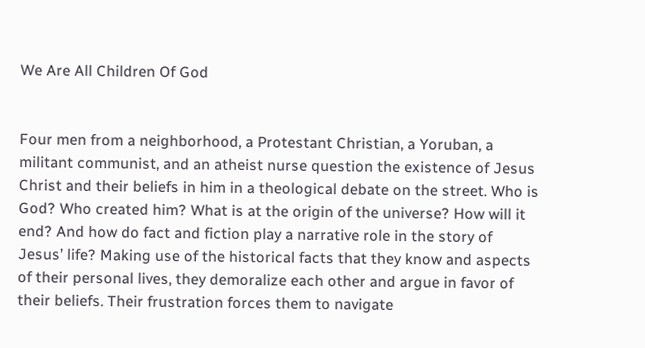We Are All Children Of God


Four men from a neighborhood, a Protestant Christian, a Yoruban, a militant communist, and an atheist nurse question the existence of Jesus Christ and their beliefs in him in a theological debate on the street. Who is God? Who created him? What is at the origin of the universe? How will it end? And how do fact and fiction play a narrative role in the story of Jesus’ life? Making use of the historical facts that they know and aspects of their personal lives, they demoralize each other and argue in favor of their beliefs. Their frustration forces them to navigate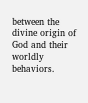between the divine origin of God and their worldly behaviors.